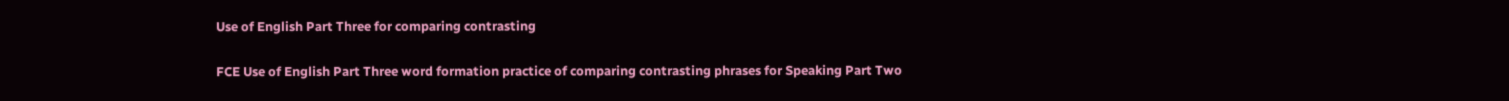Use of English Part Three for comparing contrasting

FCE Use of English Part Three word formation practice of comparing contrasting phrases for Speaking Part Two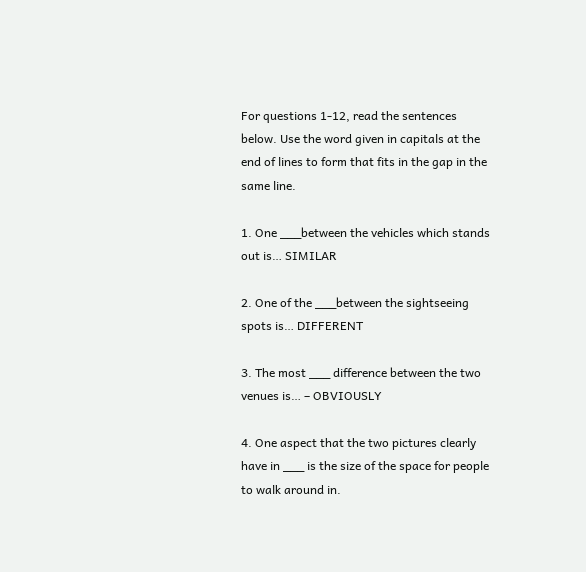For questions 1-12, read the sentences below. Use the word given in capitals at the end of lines to form that fits in the gap in the same line.

1. One ___between the vehicles which stands out is… SIMILAR

2. One of the ___between the sightseeing spots is… DIFFERENT

3. The most ___ difference between the two venues is… – OBVIOUSLY

4. One aspect that the two pictures clearly have in ___ is the size of the space for people to walk around in.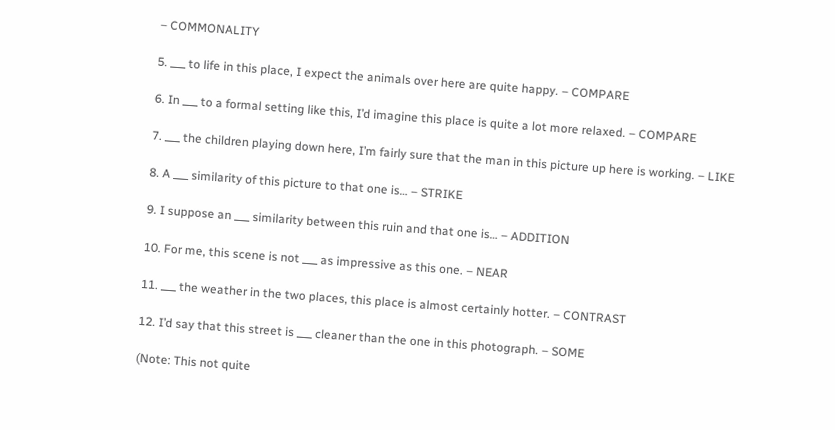– COMMONALITY

5. ___ to life in this place, I expect the animals over here are quite happy. – COMPARE

6. In ___ to a formal setting like this, I’d imagine this place is quite a lot more relaxed. – COMPARE

7. ___ the children playing down here, I’m fairly sure that the man in this picture up here is working. – LIKE

8. A ___ similarity of this picture to that one is… – STRIKE

9. I suppose an ___ similarity between this ruin and that one is… – ADDITION

10. For me, this scene is not ___ as impressive as this one. – NEAR

11. ___ the weather in the two places, this place is almost certainly hotter. – CONTRAST

12. I’d say that this street is ___ cleaner than the one in this photograph. – SOME

(Note: This not quite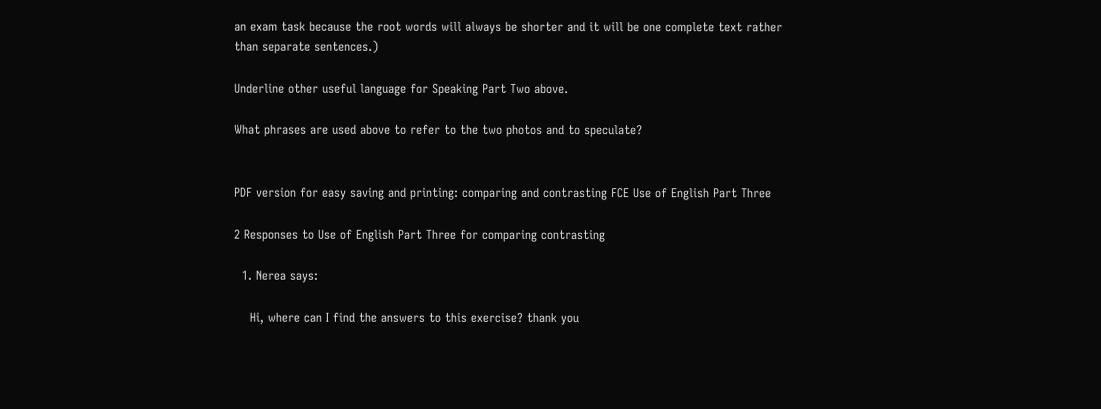an exam task because the root words will always be shorter and it will be one complete text rather than separate sentences.)

Underline other useful language for Speaking Part Two above.

What phrases are used above to refer to the two photos and to speculate?


PDF version for easy saving and printing: comparing and contrasting FCE Use of English Part Three

2 Responses to Use of English Part Three for comparing contrasting

  1. Nerea says:

    Hi, where can I find the answers to this exercise? thank you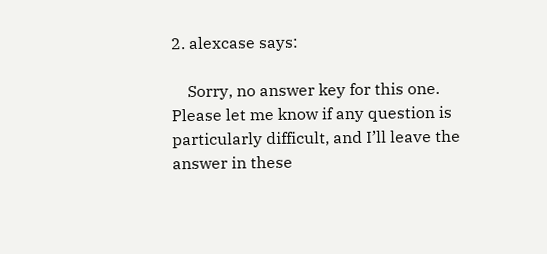2. alexcase says:

    Sorry, no answer key for this one. Please let me know if any question is particularly difficult, and I’ll leave the answer in these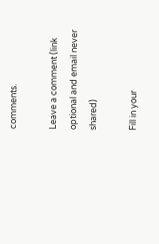comments.

Leave a comment (link optional and email never shared)

Fill in your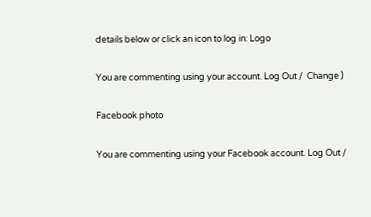details below or click an icon to log in: Logo

You are commenting using your account. Log Out /  Change )

Facebook photo

You are commenting using your Facebook account. Log Out /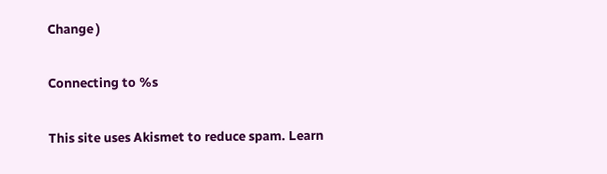Change )

Connecting to %s

This site uses Akismet to reduce spam. Learn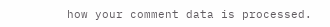how your comment data is processed.